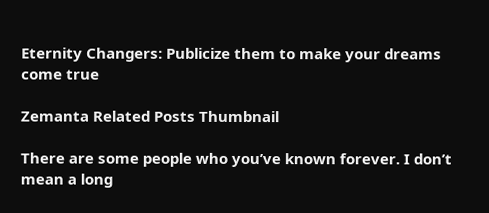Eternity Changers: Publicize them to make your dreams come true

Zemanta Related Posts Thumbnail

There are some people who you’ve known forever. I don’t mean a long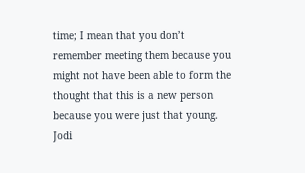time; I mean that you don’t remember meeting them because you might not have been able to form the thought that this is a new person because you were just that young. Jodi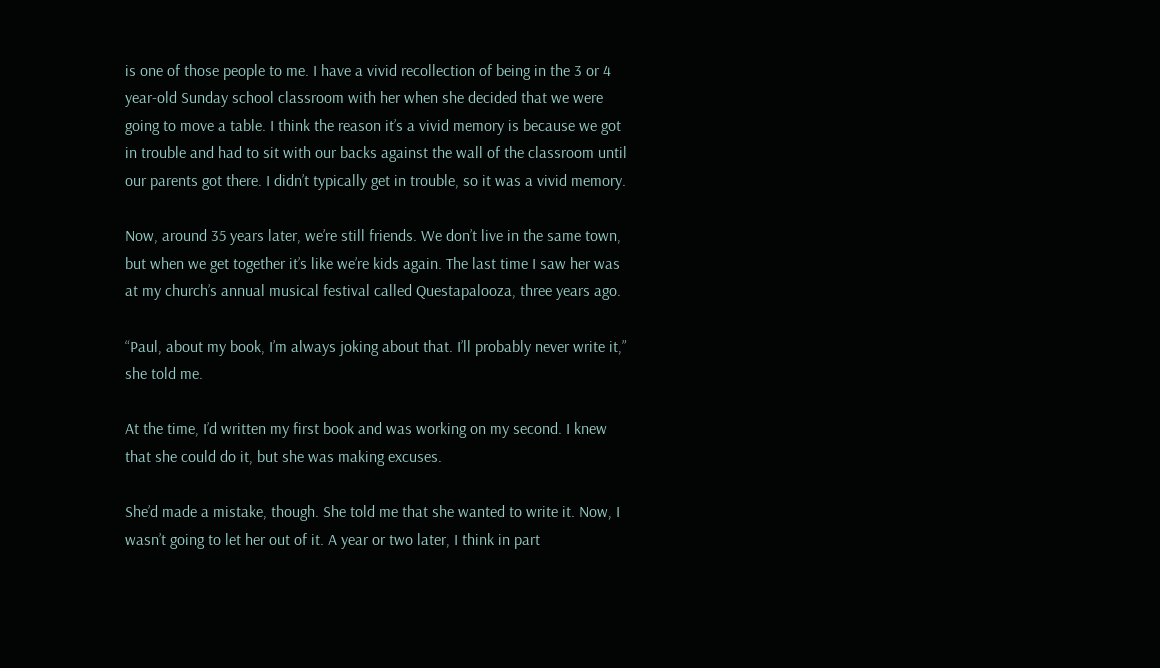is one of those people to me. I have a vivid recollection of being in the 3 or 4 year-old Sunday school classroom with her when she decided that we were going to move a table. I think the reason it’s a vivid memory is because we got in trouble and had to sit with our backs against the wall of the classroom until our parents got there. I didn’t typically get in trouble, so it was a vivid memory.

Now, around 35 years later, we’re still friends. We don’t live in the same town, but when we get together it’s like we’re kids again. The last time I saw her was at my church’s annual musical festival called Questapalooza, three years ago.

“Paul, about my book, I’m always joking about that. I’ll probably never write it,” she told me.

At the time, I’d written my first book and was working on my second. I knew that she could do it, but she was making excuses.

She’d made a mistake, though. She told me that she wanted to write it. Now, I wasn’t going to let her out of it. A year or two later, I think in part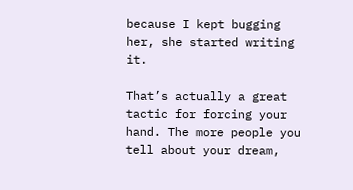because I kept bugging her, she started writing it.

That’s actually a great tactic for forcing your hand. The more people you tell about your dream,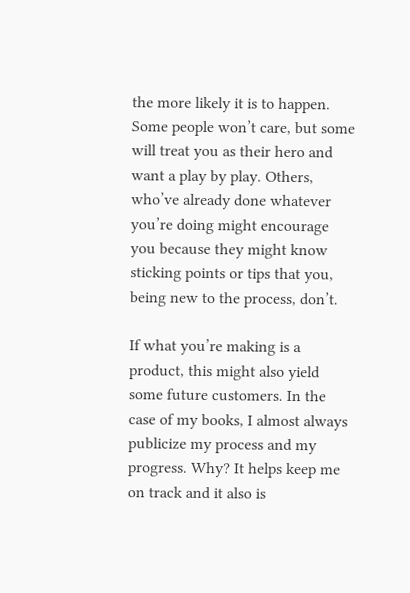the more likely it is to happen. Some people won’t care, but some will treat you as their hero and want a play by play. Others, who’ve already done whatever you’re doing might encourage you because they might know sticking points or tips that you, being new to the process, don’t.

If what you’re making is a product, this might also yield some future customers. In the case of my books, I almost always publicize my process and my progress. Why? It helps keep me on track and it also is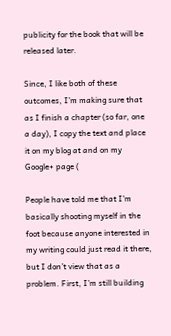publicity for the book that will be released later.

Since, I like both of these outcomes, I’m making sure that as I finish a chapter (so far, one a day), I copy the text and place it on my blog at and on my Google+ page (

People have told me that I’m basically shooting myself in the foot because anyone interested in my writing could just read it there, but I don’t view that as a problem. First, I’m still building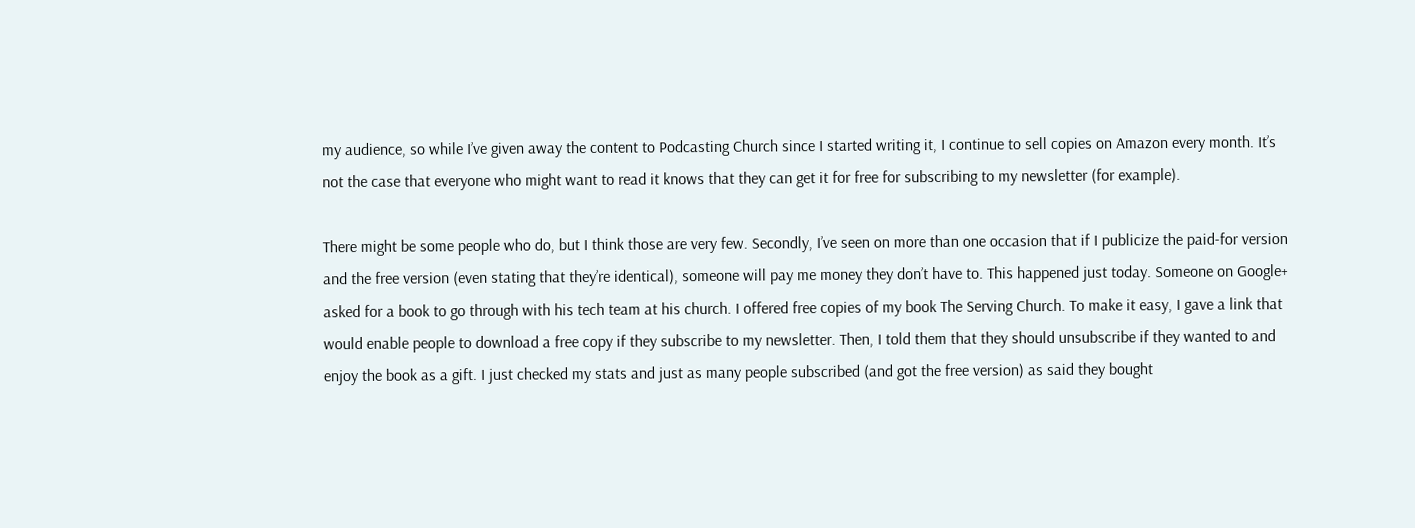my audience, so while I’ve given away the content to Podcasting Church since I started writing it, I continue to sell copies on Amazon every month. It’s not the case that everyone who might want to read it knows that they can get it for free for subscribing to my newsletter (for example).

There might be some people who do, but I think those are very few. Secondly, I’ve seen on more than one occasion that if I publicize the paid-for version and the free version (even stating that they’re identical), someone will pay me money they don’t have to. This happened just today. Someone on Google+ asked for a book to go through with his tech team at his church. I offered free copies of my book The Serving Church. To make it easy, I gave a link that would enable people to download a free copy if they subscribe to my newsletter. Then, I told them that they should unsubscribe if they wanted to and enjoy the book as a gift. I just checked my stats and just as many people subscribed (and got the free version) as said they bought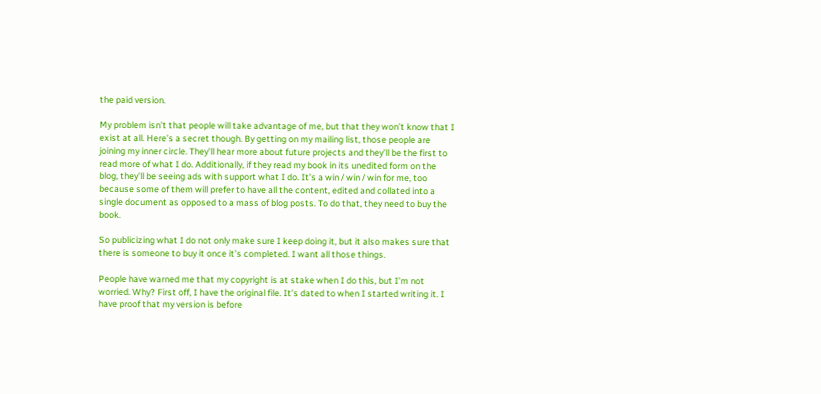the paid version.

My problem isn’t that people will take advantage of me, but that they won’t know that I exist at all. Here’s a secret though. By getting on my mailing list, those people are joining my inner circle. They’ll hear more about future projects and they’ll be the first to read more of what I do. Additionally, if they read my book in its unedited form on the blog, they’ll be seeing ads with support what I do. It’s a win / win / win for me, too because some of them will prefer to have all the content, edited and collated into a single document as opposed to a mass of blog posts. To do that, they need to buy the book.

So publicizing what I do not only make sure I keep doing it, but it also makes sure that there is someone to buy it once it’s completed. I want all those things.

People have warned me that my copyright is at stake when I do this, but I’m not worried. Why? First off, I have the original file. It’s dated to when I started writing it. I have proof that my version is before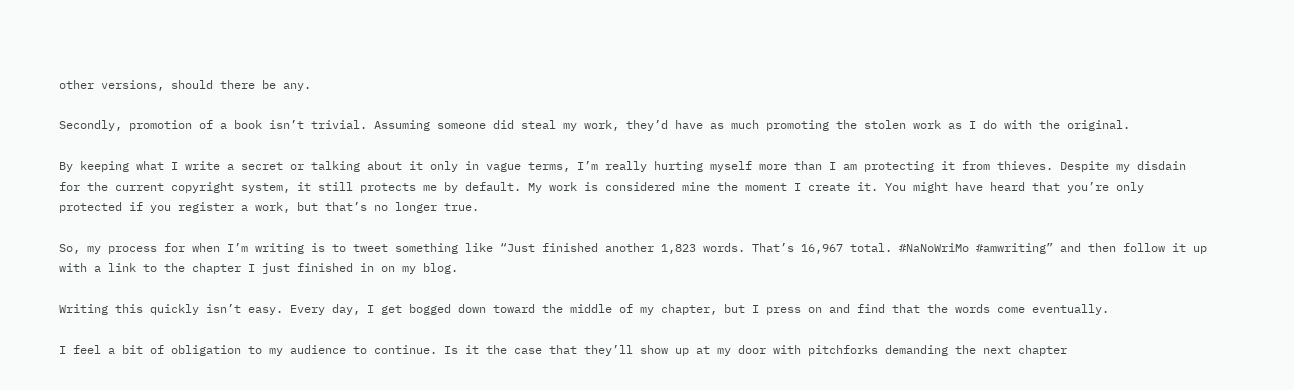other versions, should there be any.

Secondly, promotion of a book isn’t trivial. Assuming someone did steal my work, they’d have as much promoting the stolen work as I do with the original.

By keeping what I write a secret or talking about it only in vague terms, I’m really hurting myself more than I am protecting it from thieves. Despite my disdain for the current copyright system, it still protects me by default. My work is considered mine the moment I create it. You might have heard that you’re only protected if you register a work, but that’s no longer true.

So, my process for when I’m writing is to tweet something like “Just finished another 1,823 words. That’s 16,967 total. #NaNoWriMo #amwriting” and then follow it up with a link to the chapter I just finished in on my blog.

Writing this quickly isn’t easy. Every day, I get bogged down toward the middle of my chapter, but I press on and find that the words come eventually.

I feel a bit of obligation to my audience to continue. Is it the case that they’ll show up at my door with pitchforks demanding the next chapter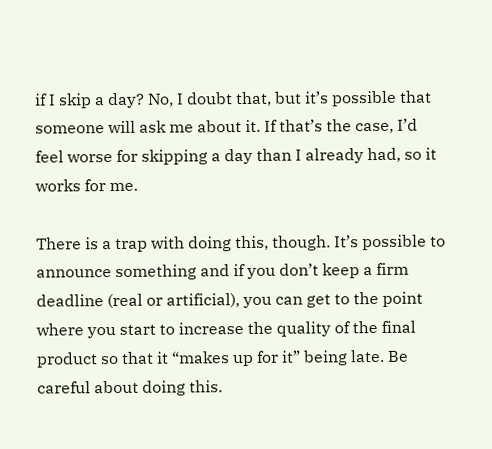if I skip a day? No, I doubt that, but it’s possible that someone will ask me about it. If that’s the case, I’d feel worse for skipping a day than I already had, so it works for me.

There is a trap with doing this, though. It’s possible to announce something and if you don’t keep a firm deadline (real or artificial), you can get to the point where you start to increase the quality of the final product so that it “makes up for it” being late. Be careful about doing this.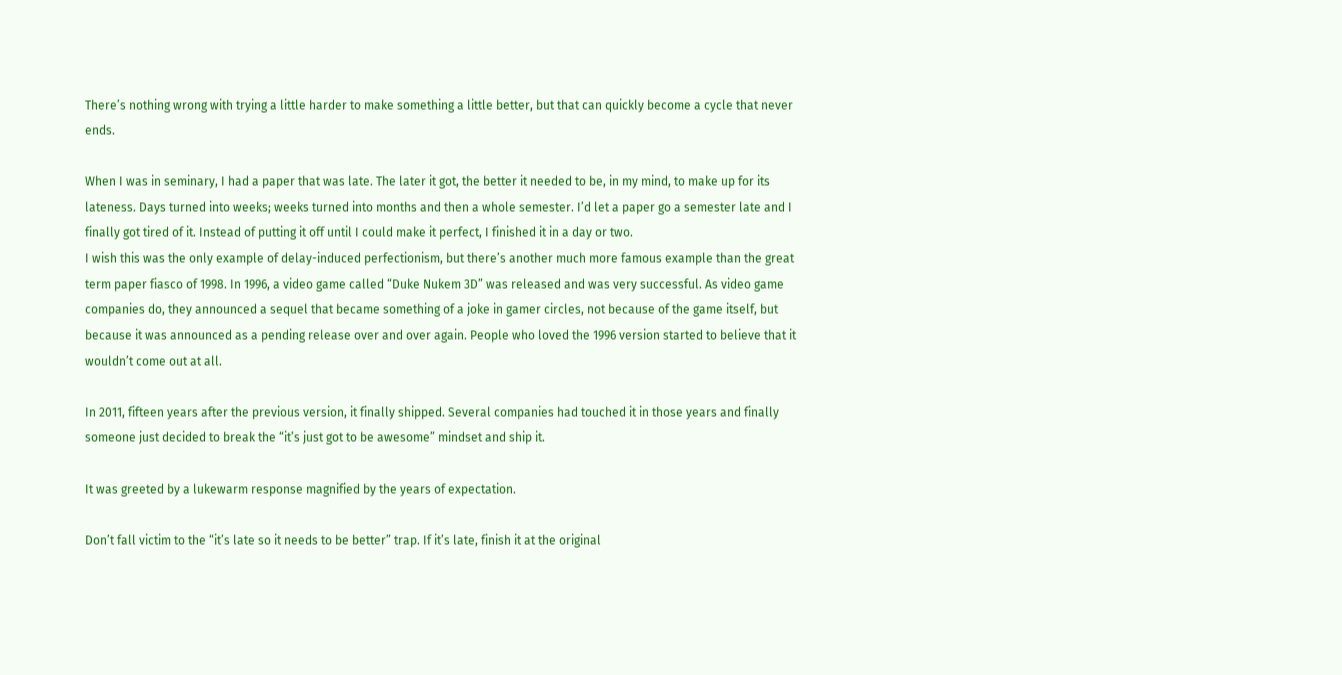There’s nothing wrong with trying a little harder to make something a little better, but that can quickly become a cycle that never ends.

When I was in seminary, I had a paper that was late. The later it got, the better it needed to be, in my mind, to make up for its lateness. Days turned into weeks; weeks turned into months and then a whole semester. I’d let a paper go a semester late and I finally got tired of it. Instead of putting it off until I could make it perfect, I finished it in a day or two.
I wish this was the only example of delay-induced perfectionism, but there’s another much more famous example than the great term paper fiasco of 1998. In 1996, a video game called “Duke Nukem 3D” was released and was very successful. As video game companies do, they announced a sequel that became something of a joke in gamer circles, not because of the game itself, but because it was announced as a pending release over and over again. People who loved the 1996 version started to believe that it wouldn’t come out at all.

In 2011, fifteen years after the previous version, it finally shipped. Several companies had touched it in those years and finally someone just decided to break the “it’s just got to be awesome” mindset and ship it.

It was greeted by a lukewarm response magnified by the years of expectation.

Don’t fall victim to the “it’s late so it needs to be better” trap. If it’s late, finish it at the original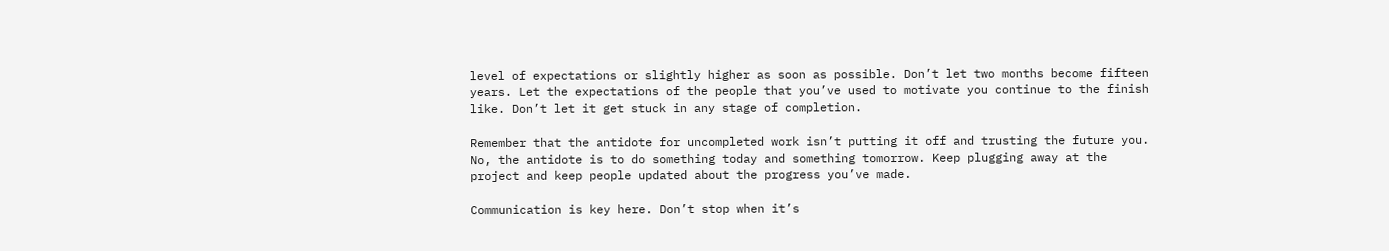level of expectations or slightly higher as soon as possible. Don’t let two months become fifteen years. Let the expectations of the people that you’ve used to motivate you continue to the finish like. Don’t let it get stuck in any stage of completion.

Remember that the antidote for uncompleted work isn’t putting it off and trusting the future you. No, the antidote is to do something today and something tomorrow. Keep plugging away at the project and keep people updated about the progress you’ve made.

Communication is key here. Don’t stop when it’s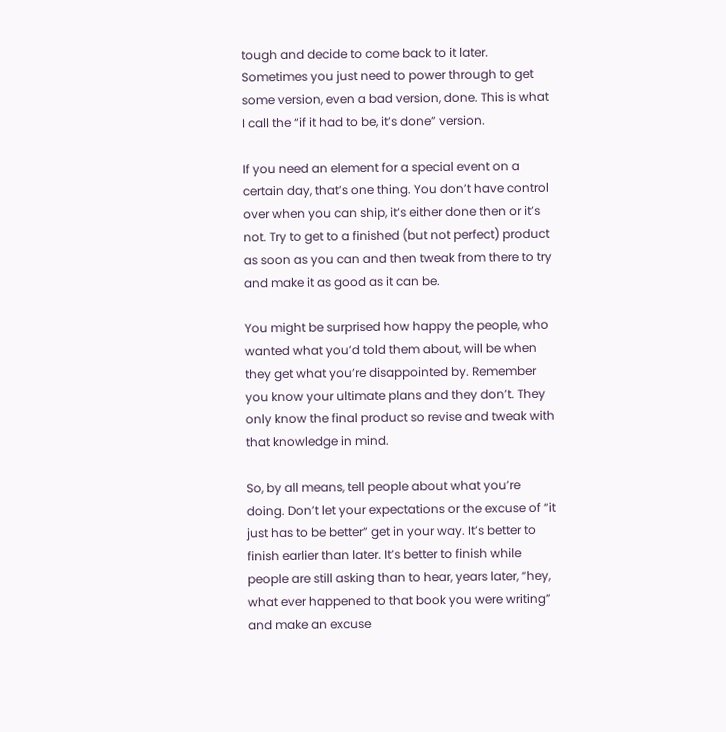tough and decide to come back to it later. Sometimes you just need to power through to get some version, even a bad version, done. This is what I call the “if it had to be, it’s done” version.

If you need an element for a special event on a certain day, that’s one thing. You don’t have control over when you can ship, it’s either done then or it’s not. Try to get to a finished (but not perfect) product as soon as you can and then tweak from there to try and make it as good as it can be.

You might be surprised how happy the people, who wanted what you’d told them about, will be when they get what you’re disappointed by. Remember you know your ultimate plans and they don’t. They only know the final product so revise and tweak with that knowledge in mind.

So, by all means, tell people about what you’re doing. Don’t let your expectations or the excuse of “it just has to be better” get in your way. It’s better to finish earlier than later. It’s better to finish while people are still asking than to hear, years later, “hey, what ever happened to that book you were writing” and make an excuse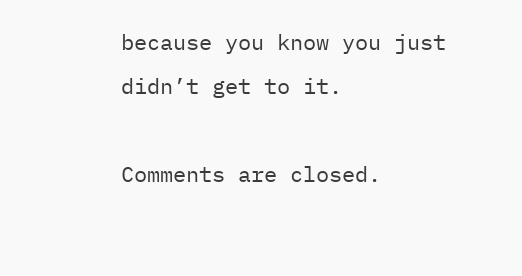because you know you just didn’t get to it.

Comments are closed.